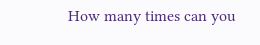How many times can you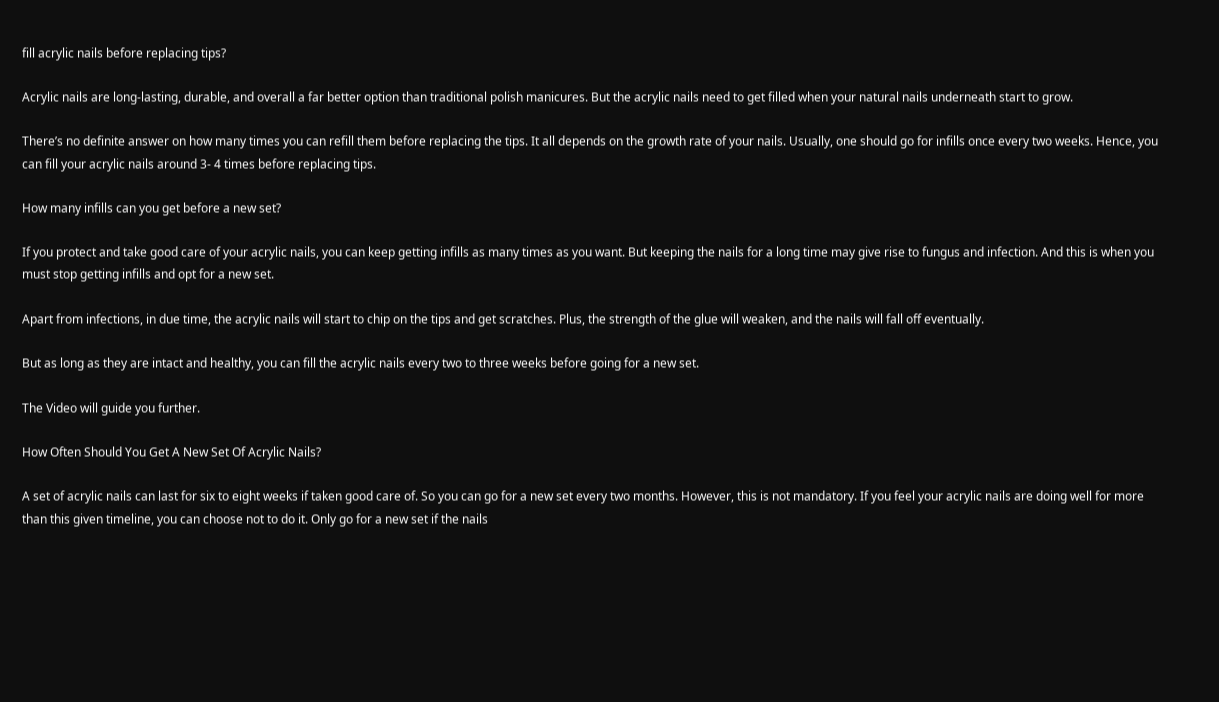fill acrylic nails before replacing tips?

Acrylic nails are long-lasting, durable, and overall a far better option than traditional polish manicures. But the acrylic nails need to get filled when your natural nails underneath start to grow.

There’s no definite answer on how many times you can refill them before replacing the tips. It all depends on the growth rate of your nails. Usually, one should go for infills once every two weeks. Hence, you can fill your acrylic nails around 3- 4 times before replacing tips.

How many infills can you get before a new set?

If you protect and take good care of your acrylic nails, you can keep getting infills as many times as you want. But keeping the nails for a long time may give rise to fungus and infection. And this is when you must stop getting infills and opt for a new set.

Apart from infections, in due time, the acrylic nails will start to chip on the tips and get scratches. Plus, the strength of the glue will weaken, and the nails will fall off eventually.

But as long as they are intact and healthy, you can fill the acrylic nails every two to three weeks before going for a new set.

The Video will guide you further.

How Often Should You Get A New Set Of Acrylic Nails?

A set of acrylic nails can last for six to eight weeks if taken good care of. So you can go for a new set every two months. However, this is not mandatory. If you feel your acrylic nails are doing well for more than this given timeline, you can choose not to do it. Only go for a new set if the nails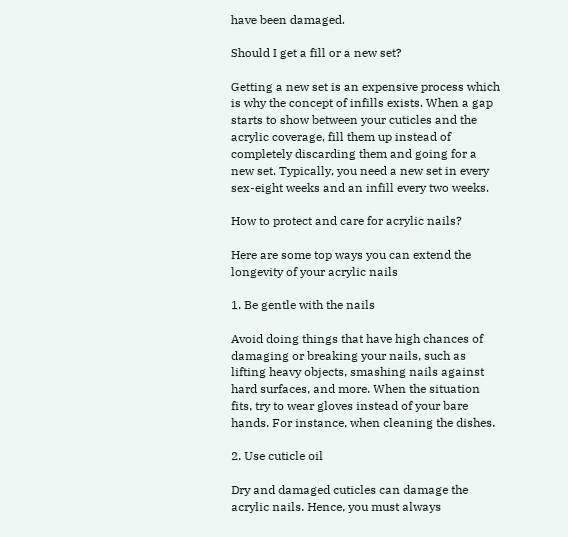have been damaged.

Should I get a fill or a new set?

Getting a new set is an expensive process which is why the concept of infills exists. When a gap starts to show between your cuticles and the acrylic coverage, fill them up instead of completely discarding them and going for a new set. Typically, you need a new set in every sex-eight weeks and an infill every two weeks.

How to protect and care for acrylic nails?

Here are some top ways you can extend the longevity of your acrylic nails

1. Be gentle with the nails

Avoid doing things that have high chances of damaging or breaking your nails, such as lifting heavy objects, smashing nails against hard surfaces, and more. When the situation fits, try to wear gloves instead of your bare hands. For instance, when cleaning the dishes.

2. Use cuticle oil

Dry and damaged cuticles can damage the acrylic nails. Hence, you must always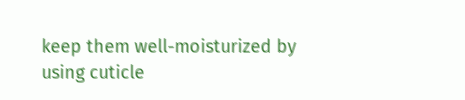keep them well-moisturized by using cuticle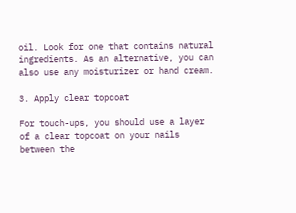oil. Look for one that contains natural ingredients. As an alternative, you can also use any moisturizer or hand cream.

3. Apply clear topcoat

For touch-ups, you should use a layer of a clear topcoat on your nails between the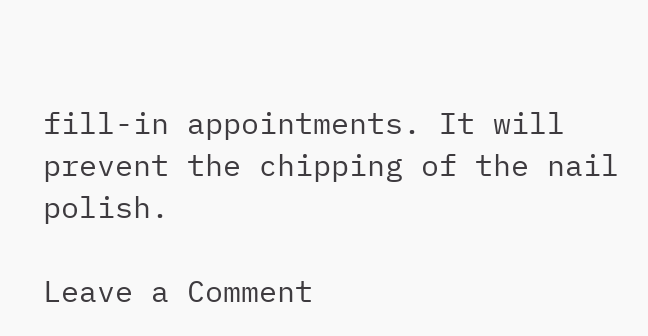fill-in appointments. It will prevent the chipping of the nail polish.

Leave a Comment